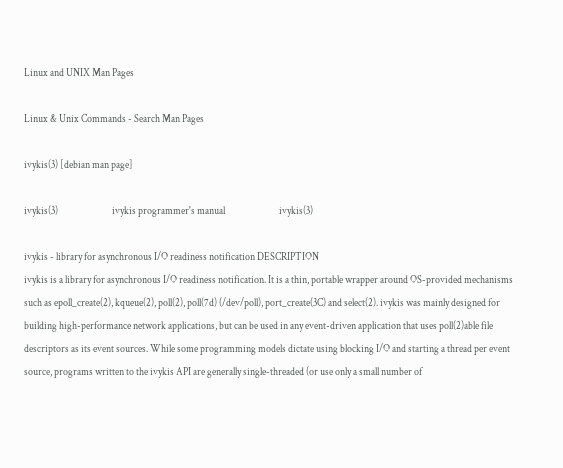Linux and UNIX Man Pages

Linux & Unix Commands - Search Man Pages

ivykis(3) [debian man page]

ivykis(3)                           ivykis programmer's manual                           ivykis(3)

ivykis - library for asynchronous I/O readiness notification DESCRIPTION
ivykis is a library for asynchronous I/O readiness notification. It is a thin, portable wrapper around OS-provided mechanisms such as epoll_create(2), kqueue(2), poll(2), poll(7d) (/dev/poll), port_create(3C) and select(2). ivykis was mainly designed for building high-performance network applications, but can be used in any event-driven application that uses poll(2)able file descriptors as its event sources. While some programming models dictate using blocking I/O and starting a thread per event source, programs written to the ivykis API are generally single-threaded (or use only a small number of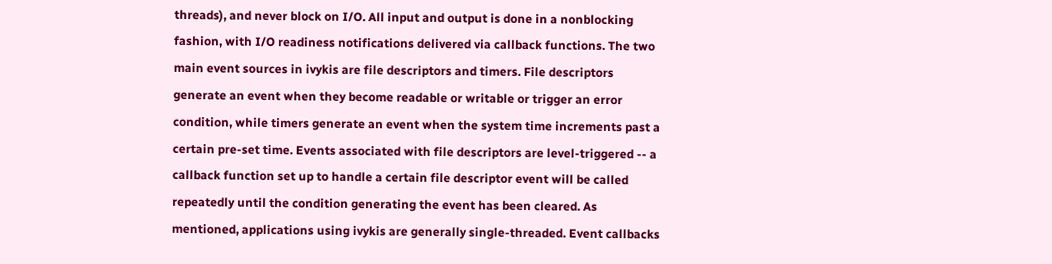threads), and never block on I/O. All input and output is done in a nonblocking fashion, with I/O readiness notifications delivered via callback functions. The two main event sources in ivykis are file descriptors and timers. File descriptors generate an event when they become readable or writable or trigger an error condition, while timers generate an event when the system time increments past a certain pre-set time. Events associated with file descriptors are level-triggered -- a callback function set up to handle a certain file descriptor event will be called repeatedly until the condition generating the event has been cleared. As mentioned, applications using ivykis are generally single-threaded. Event callbacks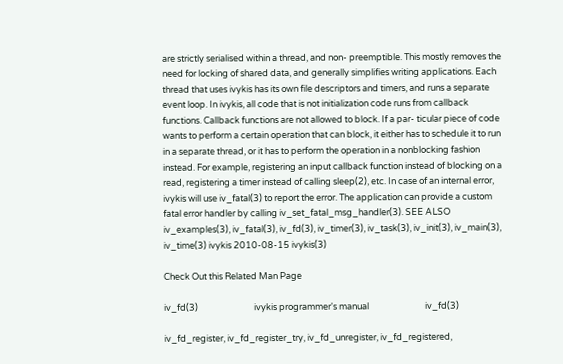are strictly serialised within a thread, and non- preemptible. This mostly removes the need for locking of shared data, and generally simplifies writing applications. Each thread that uses ivykis has its own file descriptors and timers, and runs a separate event loop. In ivykis, all code that is not initialization code runs from callback functions. Callback functions are not allowed to block. If a par- ticular piece of code wants to perform a certain operation that can block, it either has to schedule it to run in a separate thread, or it has to perform the operation in a nonblocking fashion instead. For example, registering an input callback function instead of blocking on a read, registering a timer instead of calling sleep(2), etc. In case of an internal error, ivykis will use iv_fatal(3) to report the error. The application can provide a custom fatal error handler by calling iv_set_fatal_msg_handler(3). SEE ALSO
iv_examples(3), iv_fatal(3), iv_fd(3), iv_timer(3), iv_task(3), iv_init(3), iv_main(3), iv_time(3) ivykis 2010-08-15 ivykis(3)

Check Out this Related Man Page

iv_fd(3)                            ivykis programmer's manual                            iv_fd(3)

iv_fd_register, iv_fd_register_try, iv_fd_unregister, iv_fd_registered,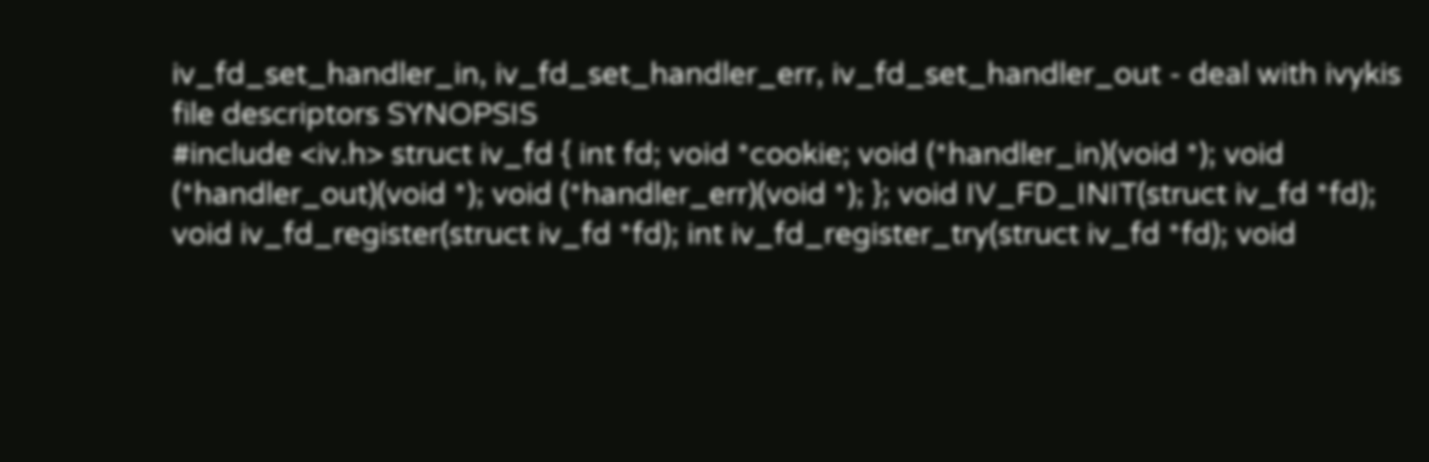iv_fd_set_handler_in, iv_fd_set_handler_err, iv_fd_set_handler_out - deal with ivykis file descriptors SYNOPSIS
#include <iv.h> struct iv_fd { int fd; void *cookie; void (*handler_in)(void *); void (*handler_out)(void *); void (*handler_err)(void *); }; void IV_FD_INIT(struct iv_fd *fd); void iv_fd_register(struct iv_fd *fd); int iv_fd_register_try(struct iv_fd *fd); void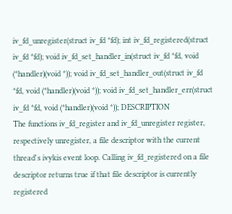iv_fd_unregister(struct iv_fd *fd); int iv_fd_registered(struct iv_fd *fd); void iv_fd_set_handler_in(struct iv_fd *fd, void (*handler)(void *)); void iv_fd_set_handler_out(struct iv_fd *fd, void (*handler)(void *)); void iv_fd_set_handler_err(struct iv_fd *fd, void (*handler)(void *)); DESCRIPTION
The functions iv_fd_register and iv_fd_unregister register, respectively unregister, a file descriptor with the current thread's ivykis event loop. Calling iv_fd_registered on a file descriptor returns true if that file descriptor is currently registered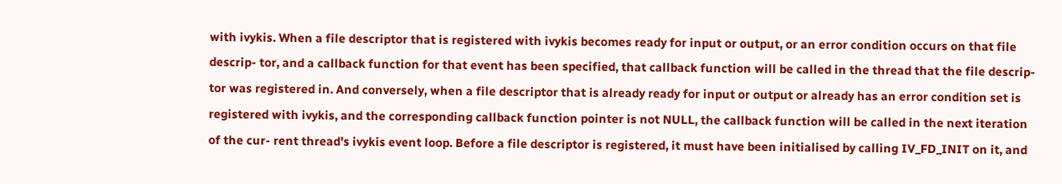with ivykis. When a file descriptor that is registered with ivykis becomes ready for input or output, or an error condition occurs on that file descrip- tor, and a callback function for that event has been specified, that callback function will be called in the thread that the file descrip- tor was registered in. And conversely, when a file descriptor that is already ready for input or output or already has an error condition set is registered with ivykis, and the corresponding callback function pointer is not NULL, the callback function will be called in the next iteration of the cur- rent thread's ivykis event loop. Before a file descriptor is registered, it must have been initialised by calling IV_FD_INIT on it, and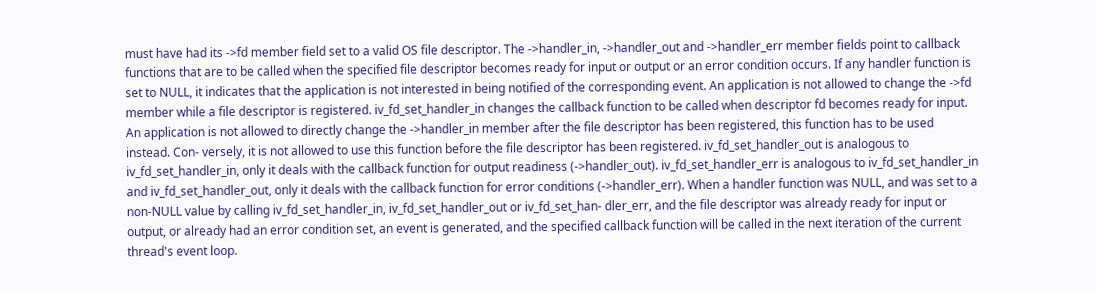must have had its ->fd member field set to a valid OS file descriptor. The ->handler_in, ->handler_out and ->handler_err member fields point to callback functions that are to be called when the specified file descriptor becomes ready for input or output or an error condition occurs. If any handler function is set to NULL, it indicates that the application is not interested in being notified of the corresponding event. An application is not allowed to change the ->fd member while a file descriptor is registered. iv_fd_set_handler_in changes the callback function to be called when descriptor fd becomes ready for input. An application is not allowed to directly change the ->handler_in member after the file descriptor has been registered, this function has to be used instead. Con- versely, it is not allowed to use this function before the file descriptor has been registered. iv_fd_set_handler_out is analogous to iv_fd_set_handler_in, only it deals with the callback function for output readiness (->handler_out). iv_fd_set_handler_err is analogous to iv_fd_set_handler_in and iv_fd_set_handler_out, only it deals with the callback function for error conditions (->handler_err). When a handler function was NULL, and was set to a non-NULL value by calling iv_fd_set_handler_in, iv_fd_set_handler_out or iv_fd_set_han- dler_err, and the file descriptor was already ready for input or output, or already had an error condition set, an event is generated, and the specified callback function will be called in the next iteration of the current thread's event loop.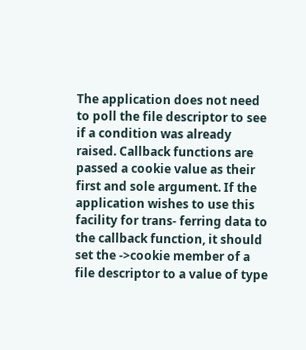The application does not need to poll the file descriptor to see if a condition was already raised. Callback functions are passed a cookie value as their first and sole argument. If the application wishes to use this facility for trans- ferring data to the callback function, it should set the ->cookie member of a file descriptor to a value of type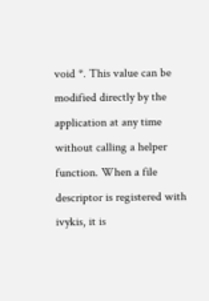void *. This value can be modified directly by the application at any time without calling a helper function. When a file descriptor is registered with ivykis, it is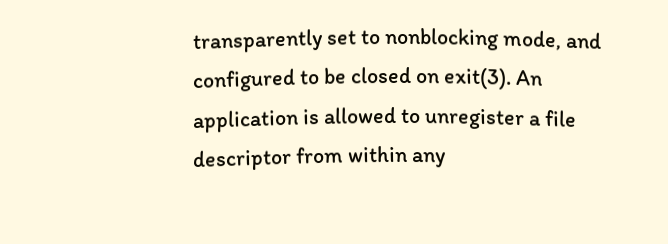transparently set to nonblocking mode, and configured to be closed on exit(3). An application is allowed to unregister a file descriptor from within any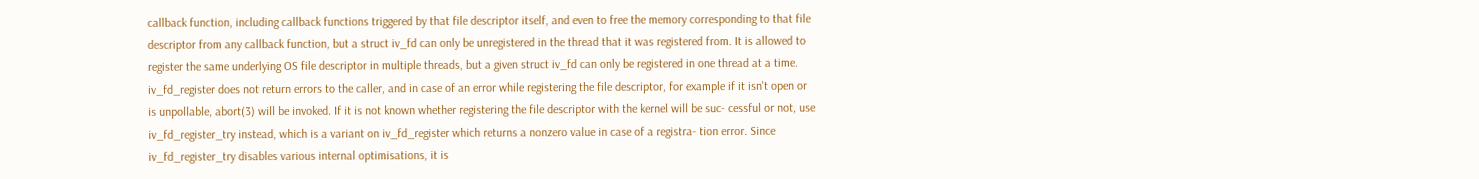callback function, including callback functions triggered by that file descriptor itself, and even to free the memory corresponding to that file descriptor from any callback function, but a struct iv_fd can only be unregistered in the thread that it was registered from. It is allowed to register the same underlying OS file descriptor in multiple threads, but a given struct iv_fd can only be registered in one thread at a time. iv_fd_register does not return errors to the caller, and in case of an error while registering the file descriptor, for example if it isn't open or is unpollable, abort(3) will be invoked. If it is not known whether registering the file descriptor with the kernel will be suc- cessful or not, use iv_fd_register_try instead, which is a variant on iv_fd_register which returns a nonzero value in case of a registra- tion error. Since iv_fd_register_try disables various internal optimisations, it is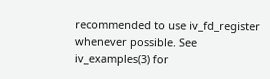recommended to use iv_fd_register whenever possible. See iv_examples(3) for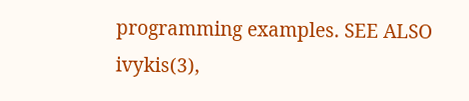programming examples. SEE ALSO
ivykis(3),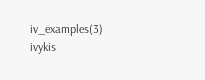iv_examples(3) ivykis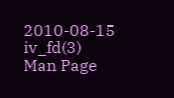2010-08-15 iv_fd(3)
Man Page